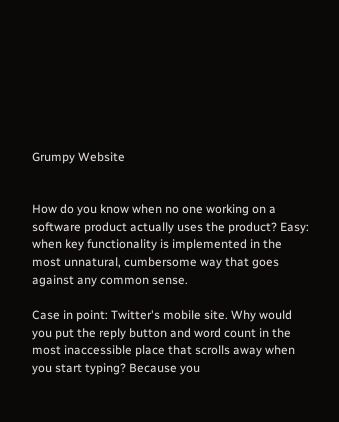Grumpy Website


How do you know when no one working on a software product actually uses the product? Easy: when key functionality is implemented in the most unnatural, cumbersome way that goes against any common sense.

Case in point: Twitter's mobile site. Why would you put the reply button and word count in the most inaccessible place that scrolls away when you start typing? Because you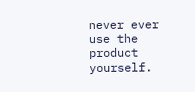never ever use the product yourself.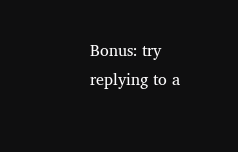Bonus: try replying to a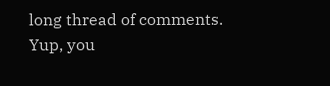long thread of comments. Yup, you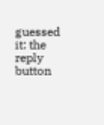guessed it: the reply button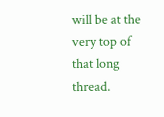will be at the very top of that long thread.